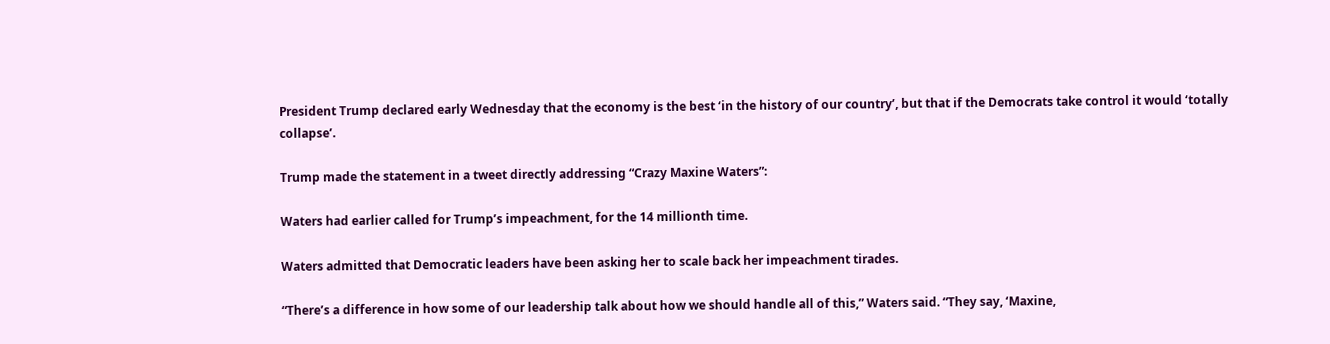President Trump declared early Wednesday that the economy is the best ‘in the history of our country’, but that if the Democrats take control it would ‘totally collapse’.

Trump made the statement in a tweet directly addressing “Crazy Maxine Waters”:

Waters had earlier called for Trump’s impeachment, for the 14 millionth time.

Waters admitted that Democratic leaders have been asking her to scale back her impeachment tirades.

“There’s a difference in how some of our leadership talk about how we should handle all of this,” Waters said. “They say, ‘Maxine,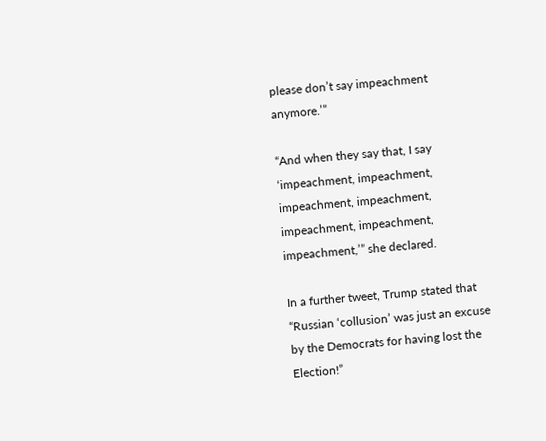please don’t say impeachment anymore.’”

“And when they say that, I say ‘impeachment, impeachment, impeachment, impeachment, impeachment, impeachment, impeachment,’” she declared.

In a further tweet, Trump stated that “Russian ‘collusion’ was just an excuse by the Democrats for having lost the Election!”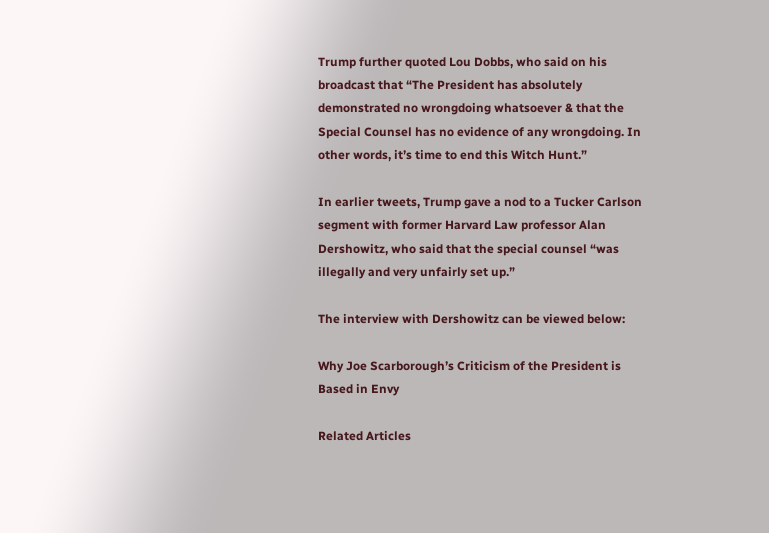Trump further quoted Lou Dobbs, who said on his broadcast that “The President has absolutely demonstrated no wrongdoing whatsoever & that the Special Counsel has no evidence of any wrongdoing. In other words, it’s time to end this Witch Hunt.”

In earlier tweets, Trump gave a nod to a Tucker Carlson segment with former Harvard Law professor Alan Dershowitz, who said that the special counsel “was illegally and very unfairly set up.”

The interview with Dershowitz can be viewed below:

Why Joe Scarborough’s Criticism of the President is Based in Envy

Related Articles